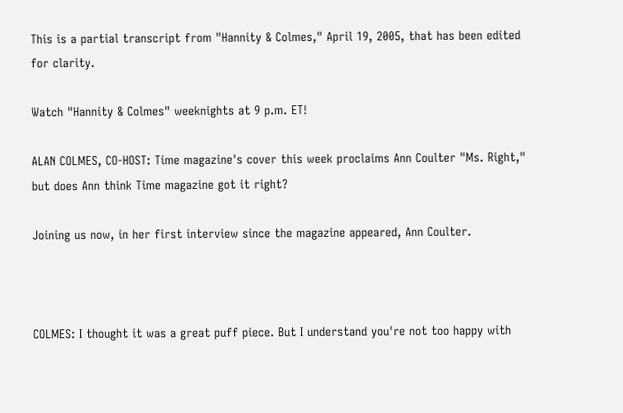This is a partial transcript from "Hannity & Colmes," April 19, 2005, that has been edited for clarity.

Watch "Hannity & Colmes" weeknights at 9 p.m. ET!

ALAN COLMES, CO-HOST: Time magazine's cover this week proclaims Ann Coulter "Ms. Right," but does Ann think Time magazine got it right?

Joining us now, in her first interview since the magazine appeared, Ann Coulter.



COLMES: I thought it was a great puff piece. But I understand you're not too happy with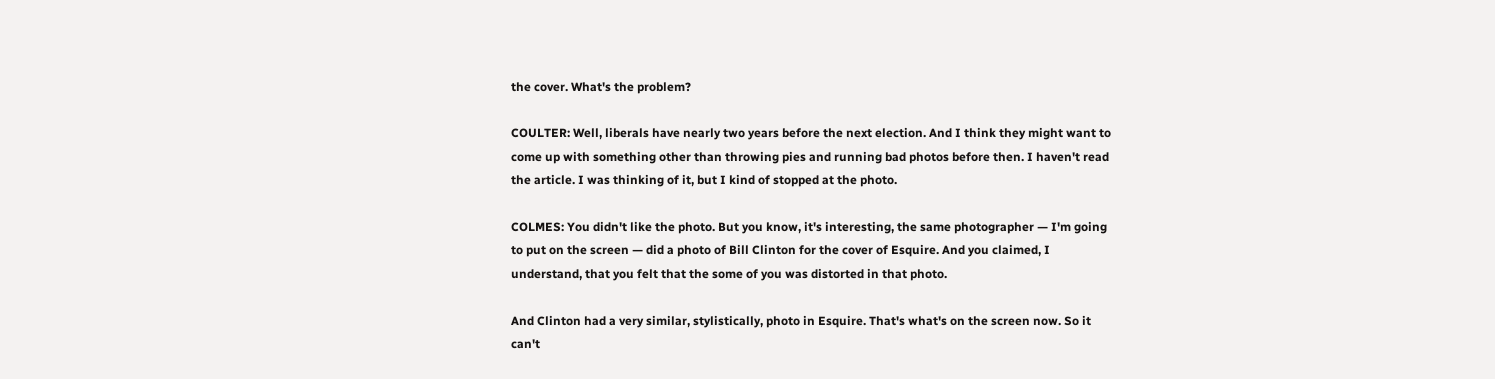the cover. What's the problem?

COULTER: Well, liberals have nearly two years before the next election. And I think they might want to come up with something other than throwing pies and running bad photos before then. I haven't read the article. I was thinking of it, but I kind of stopped at the photo.

COLMES: You didn't like the photo. But you know, it's interesting, the same photographer — I'm going to put on the screen — did a photo of Bill Clinton for the cover of Esquire. And you claimed, I understand, that you felt that the some of you was distorted in that photo.

And Clinton had a very similar, stylistically, photo in Esquire. That's what's on the screen now. So it can't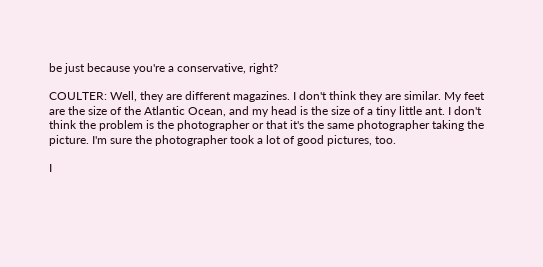be just because you're a conservative, right?

COULTER: Well, they are different magazines. I don't think they are similar. My feet are the size of the Atlantic Ocean, and my head is the size of a tiny little ant. I don't think the problem is the photographer or that it's the same photographer taking the picture. I'm sure the photographer took a lot of good pictures, too.

I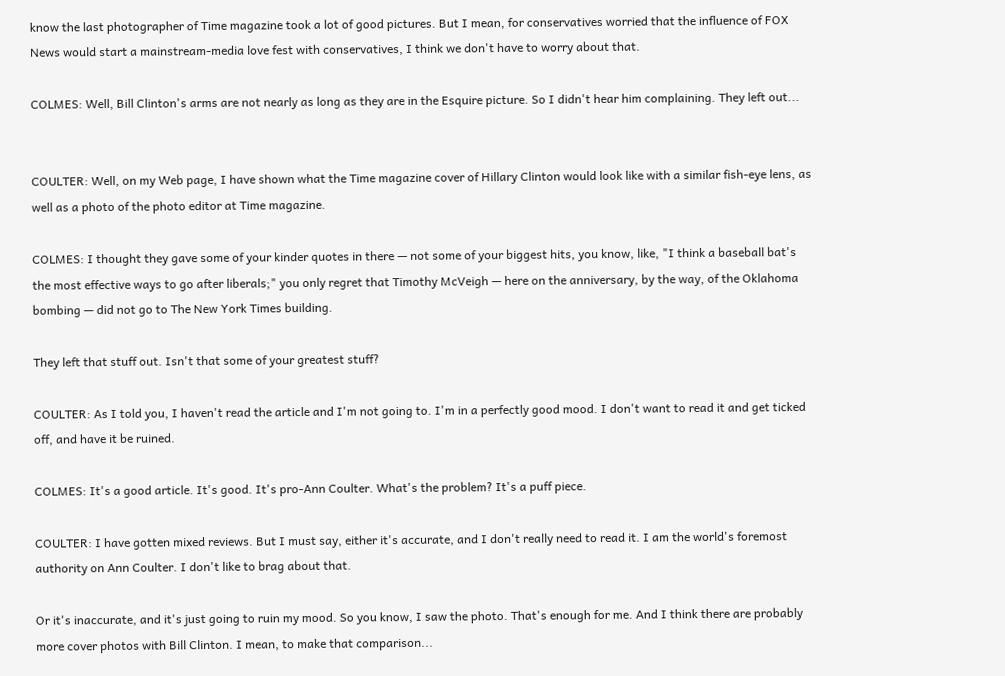know the last photographer of Time magazine took a lot of good pictures. But I mean, for conservatives worried that the influence of FOX News would start a mainstream-media love fest with conservatives, I think we don't have to worry about that.

COLMES: Well, Bill Clinton's arms are not nearly as long as they are in the Esquire picture. So I didn't hear him complaining. They left out...


COULTER: Well, on my Web page, I have shown what the Time magazine cover of Hillary Clinton would look like with a similar fish-eye lens, as well as a photo of the photo editor at Time magazine.

COLMES: I thought they gave some of your kinder quotes in there — not some of your biggest hits, you know, like, "I think a baseball bat's the most effective ways to go after liberals;" you only regret that Timothy McVeigh — here on the anniversary, by the way, of the Oklahoma bombing — did not go to The New York Times building.

They left that stuff out. Isn't that some of your greatest stuff?

COULTER: As I told you, I haven't read the article and I'm not going to. I'm in a perfectly good mood. I don't want to read it and get ticked off, and have it be ruined.

COLMES: It's a good article. It's good. It's pro-Ann Coulter. What's the problem? It's a puff piece.

COULTER: I have gotten mixed reviews. But I must say, either it's accurate, and I don't really need to read it. I am the world's foremost authority on Ann Coulter. I don't like to brag about that.

Or it's inaccurate, and it's just going to ruin my mood. So you know, I saw the photo. That's enough for me. And I think there are probably more cover photos with Bill Clinton. I mean, to make that comparison...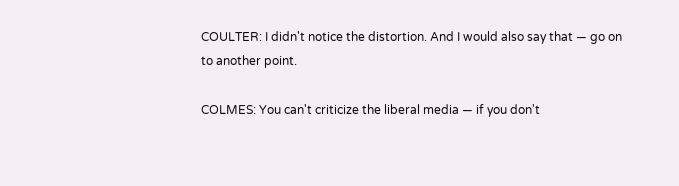COULTER: I didn't notice the distortion. And I would also say that — go on to another point.

COLMES: You can't criticize the liberal media — if you don't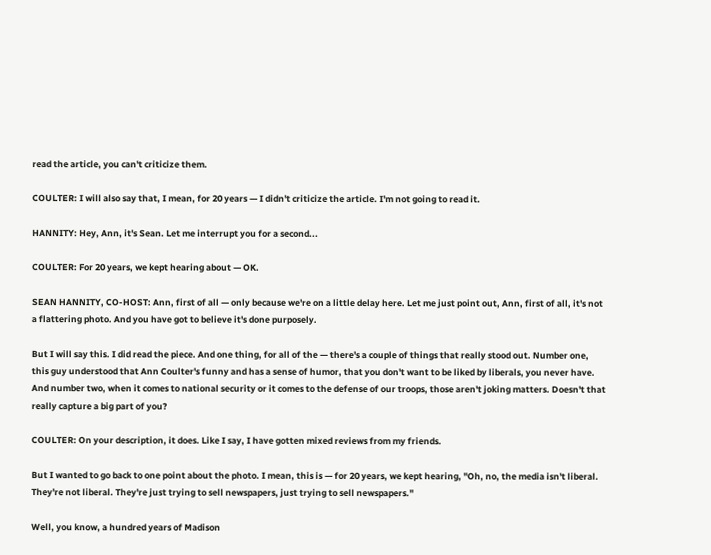read the article, you can't criticize them.

COULTER: I will also say that, I mean, for 20 years — I didn't criticize the article. I'm not going to read it.

HANNITY: Hey, Ann, it's Sean. Let me interrupt you for a second...

COULTER: For 20 years, we kept hearing about — OK.

SEAN HANNITY, CO-HOST: Ann, first of all — only because we're on a little delay here. Let me just point out, Ann, first of all, it's not a flattering photo. And you have got to believe it's done purposely.

But I will say this. I did read the piece. And one thing, for all of the — there's a couple of things that really stood out. Number one, this guy understood that Ann Coulter's funny and has a sense of humor, that you don't want to be liked by liberals, you never have. And number two, when it comes to national security or it comes to the defense of our troops, those aren't joking matters. Doesn't that really capture a big part of you?

COULTER: On your description, it does. Like I say, I have gotten mixed reviews from my friends.

But I wanted to go back to one point about the photo. I mean, this is — for 20 years, we kept hearing, "Oh, no, the media isn't liberal. They're not liberal. They're just trying to sell newspapers, just trying to sell newspapers."

Well, you know, a hundred years of Madison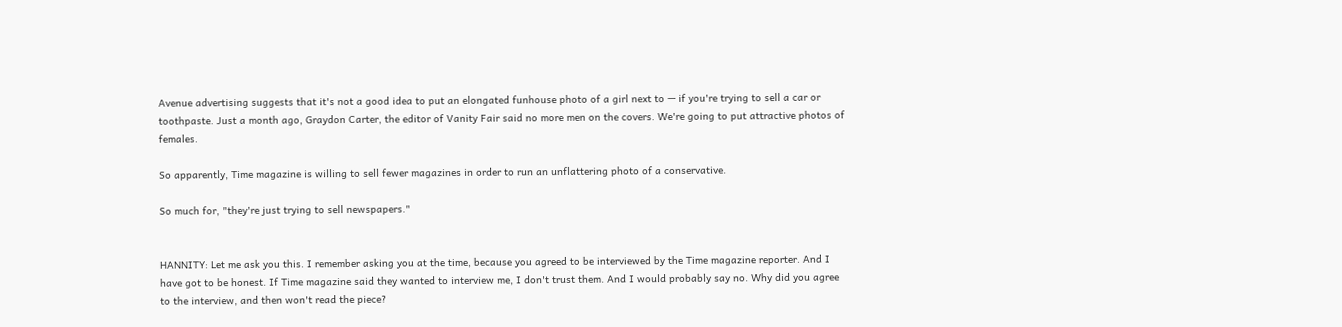Avenue advertising suggests that it's not a good idea to put an elongated funhouse photo of a girl next to — if you're trying to sell a car or toothpaste. Just a month ago, Graydon Carter, the editor of Vanity Fair said no more men on the covers. We're going to put attractive photos of females.

So apparently, Time magazine is willing to sell fewer magazines in order to run an unflattering photo of a conservative.

So much for, "they're just trying to sell newspapers."


HANNITY: Let me ask you this. I remember asking you at the time, because you agreed to be interviewed by the Time magazine reporter. And I have got to be honest. If Time magazine said they wanted to interview me, I don't trust them. And I would probably say no. Why did you agree to the interview, and then won't read the piece?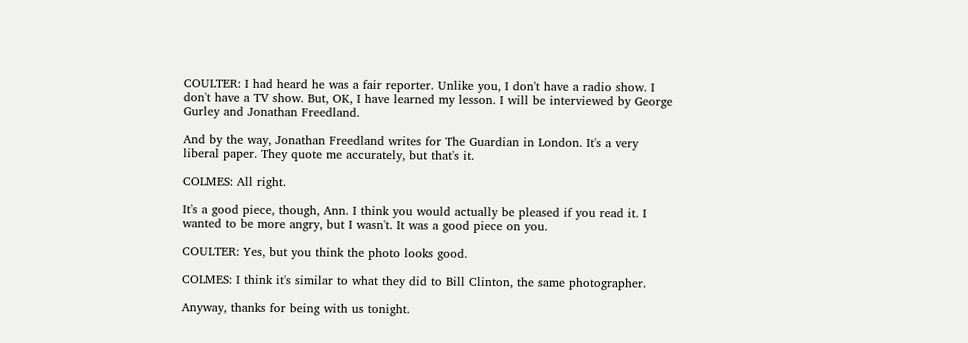COULTER: I had heard he was a fair reporter. Unlike you, I don't have a radio show. I don't have a TV show. But, OK, I have learned my lesson. I will be interviewed by George Gurley and Jonathan Freedland.

And by the way, Jonathan Freedland writes for The Guardian in London. It's a very liberal paper. They quote me accurately, but that's it.

COLMES: All right.

It's a good piece, though, Ann. I think you would actually be pleased if you read it. I wanted to be more angry, but I wasn't. It was a good piece on you.

COULTER: Yes, but you think the photo looks good.

COLMES: I think it's similar to what they did to Bill Clinton, the same photographer.

Anyway, thanks for being with us tonight.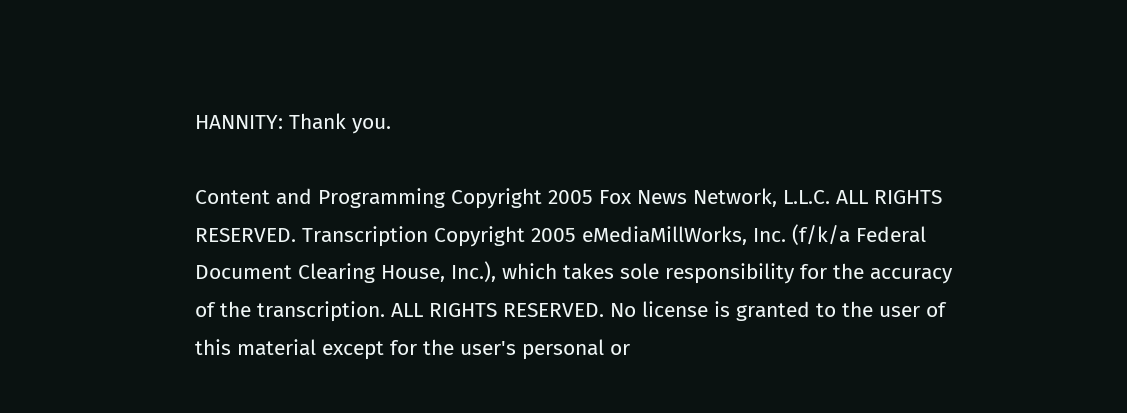HANNITY: Thank you.

Content and Programming Copyright 2005 Fox News Network, L.L.C. ALL RIGHTS RESERVED. Transcription Copyright 2005 eMediaMillWorks, Inc. (f/k/a Federal Document Clearing House, Inc.), which takes sole responsibility for the accuracy of the transcription. ALL RIGHTS RESERVED. No license is granted to the user of this material except for the user's personal or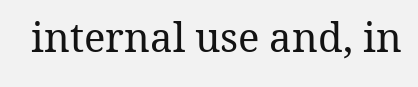internal use and, in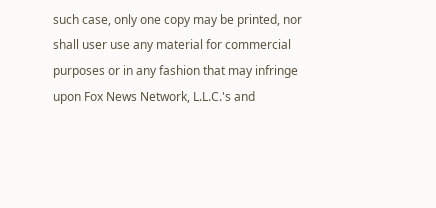such case, only one copy may be printed, nor shall user use any material for commercial purposes or in any fashion that may infringe upon Fox News Network, L.L.C.'s and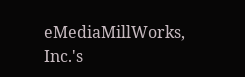eMediaMillWorks, Inc.'s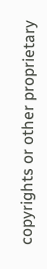copyrights or other proprietary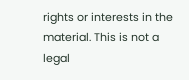rights or interests in the material. This is not a legal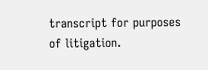transcript for purposes of litigation.